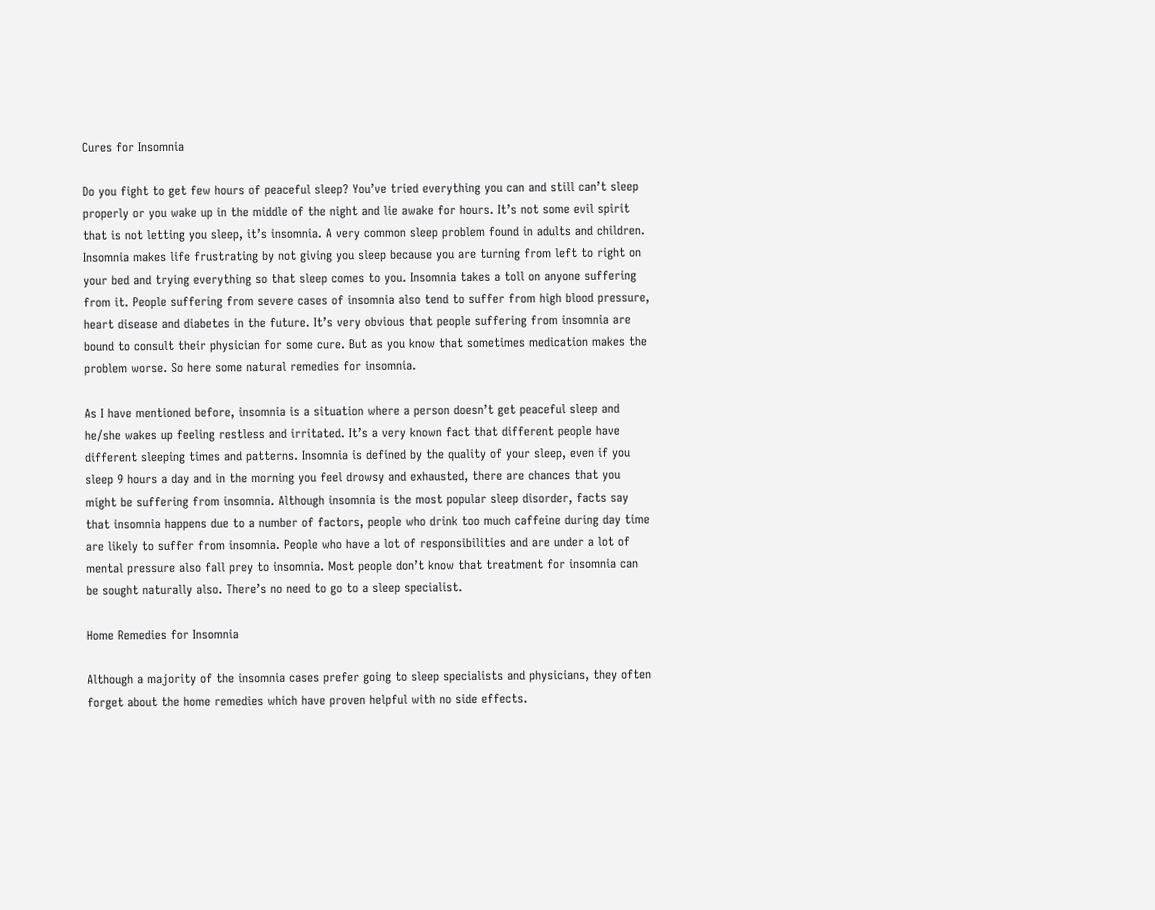Cures for Insomnia

Do you fight to get few hours of peaceful sleep? You’ve tried everything you can and still can’t sleep properly or you wake up in the middle of the night and lie awake for hours. It’s not some evil spirit that is not letting you sleep, it’s insomnia. A very common sleep problem found in adults and children. Insomnia makes life frustrating by not giving you sleep because you are turning from left to right on your bed and trying everything so that sleep comes to you. Insomnia takes a toll on anyone suffering from it. People suffering from severe cases of insomnia also tend to suffer from high blood pressure, heart disease and diabetes in the future. It’s very obvious that people suffering from insomnia are bound to consult their physician for some cure. But as you know that sometimes medication makes the problem worse. So here some natural remedies for insomnia.

As I have mentioned before, insomnia is a situation where a person doesn’t get peaceful sleep and he/she wakes up feeling restless and irritated. It’s a very known fact that different people have different sleeping times and patterns. Insomnia is defined by the quality of your sleep, even if you sleep 9 hours a day and in the morning you feel drowsy and exhausted, there are chances that you might be suffering from insomnia. Although insomnia is the most popular sleep disorder, facts say that insomnia happens due to a number of factors, people who drink too much caffeine during day time are likely to suffer from insomnia. People who have a lot of responsibilities and are under a lot of mental pressure also fall prey to insomnia. Most people don’t know that treatment for insomnia can be sought naturally also. There’s no need to go to a sleep specialist.

Home Remedies for Insomnia

Although a majority of the insomnia cases prefer going to sleep specialists and physicians, they often forget about the home remedies which have proven helpful with no side effects.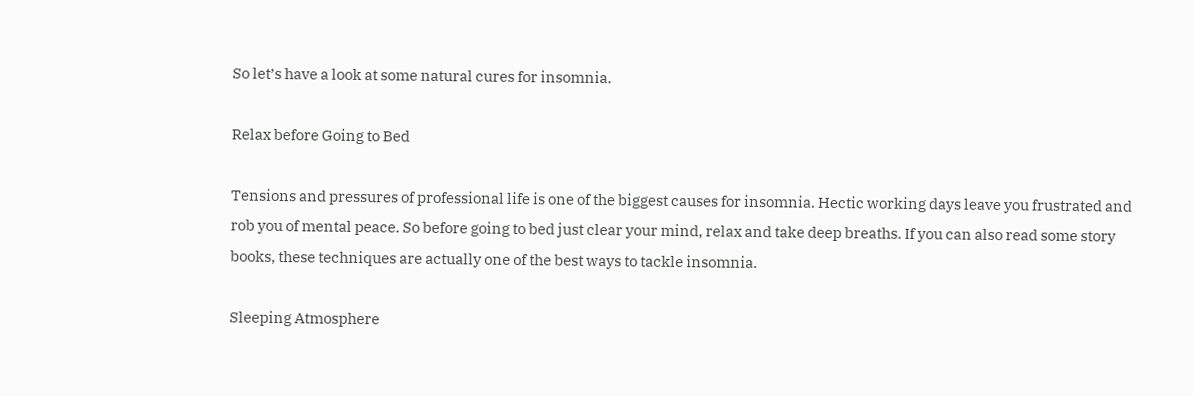So let’s have a look at some natural cures for insomnia.

Relax before Going to Bed

Tensions and pressures of professional life is one of the biggest causes for insomnia. Hectic working days leave you frustrated and rob you of mental peace. So before going to bed just clear your mind, relax and take deep breaths. If you can also read some story books, these techniques are actually one of the best ways to tackle insomnia.

Sleeping Atmosphere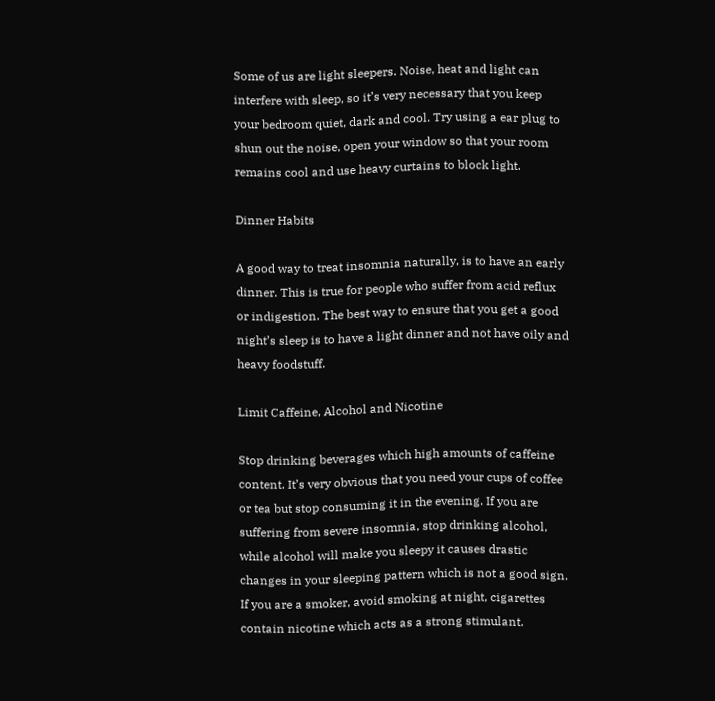Some of us are light sleepers. Noise, heat and light can interfere with sleep, so it’s very necessary that you keep your bedroom quiet, dark and cool. Try using a ear plug to shun out the noise, open your window so that your room remains cool and use heavy curtains to block light.

Dinner Habits

A good way to treat insomnia naturally, is to have an early dinner. This is true for people who suffer from acid reflux or indigestion. The best way to ensure that you get a good night’s sleep is to have a light dinner and not have oily and heavy foodstuff.

Limit Caffeine, Alcohol and Nicotine

Stop drinking beverages which high amounts of caffeine content. It’s very obvious that you need your cups of coffee or tea but stop consuming it in the evening. If you are suffering from severe insomnia, stop drinking alcohol, while alcohol will make you sleepy it causes drastic changes in your sleeping pattern which is not a good sign. If you are a smoker, avoid smoking at night, cigarettes contain nicotine which acts as a strong stimulant.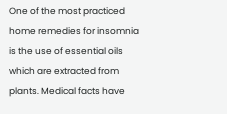One of the most practiced home remedies for insomnia is the use of essential oils which are extracted from plants. Medical facts have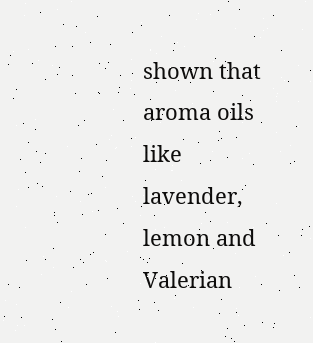shown that aroma oils like lavender, lemon and Valerian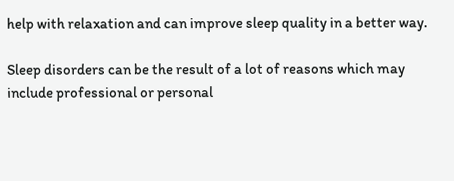help with relaxation and can improve sleep quality in a better way.

Sleep disorders can be the result of a lot of reasons which may include professional or personal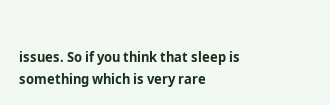issues. So if you think that sleep is something which is very rare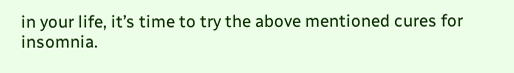in your life, it’s time to try the above mentioned cures for insomnia.